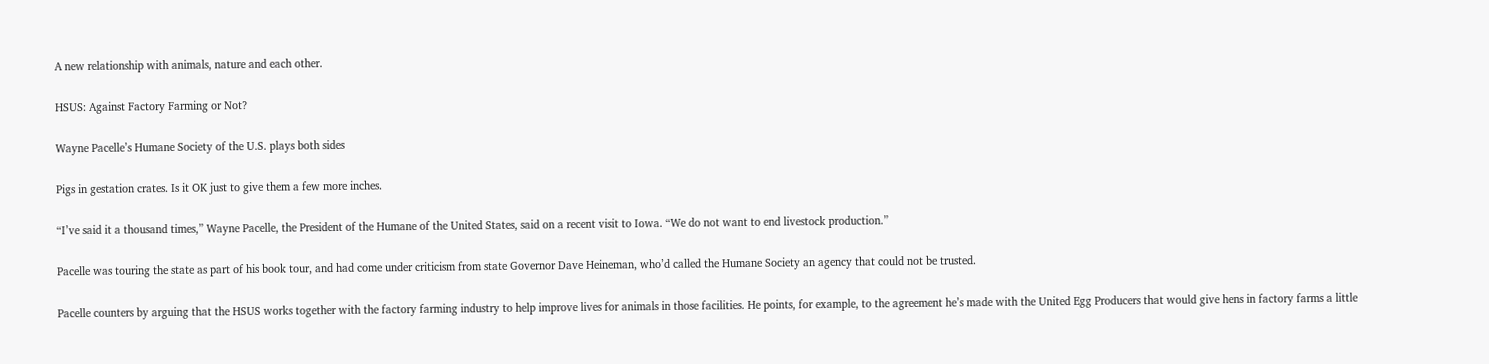A new relationship with animals, nature and each other.

HSUS: Against Factory Farming or Not?

Wayne Pacelle’s Humane Society of the U.S. plays both sides

Pigs in gestation crates. Is it OK just to give them a few more inches.

“I’ve said it a thousand times,” Wayne Pacelle, the President of the Humane of the United States, said on a recent visit to Iowa. “We do not want to end livestock production.”

Pacelle was touring the state as part of his book tour, and had come under criticism from state Governor Dave Heineman, who’d called the Humane Society an agency that could not be trusted.

Pacelle counters by arguing that the HSUS works together with the factory farming industry to help improve lives for animals in those facilities. He points, for example, to the agreement he’s made with the United Egg Producers that would give hens in factory farms a little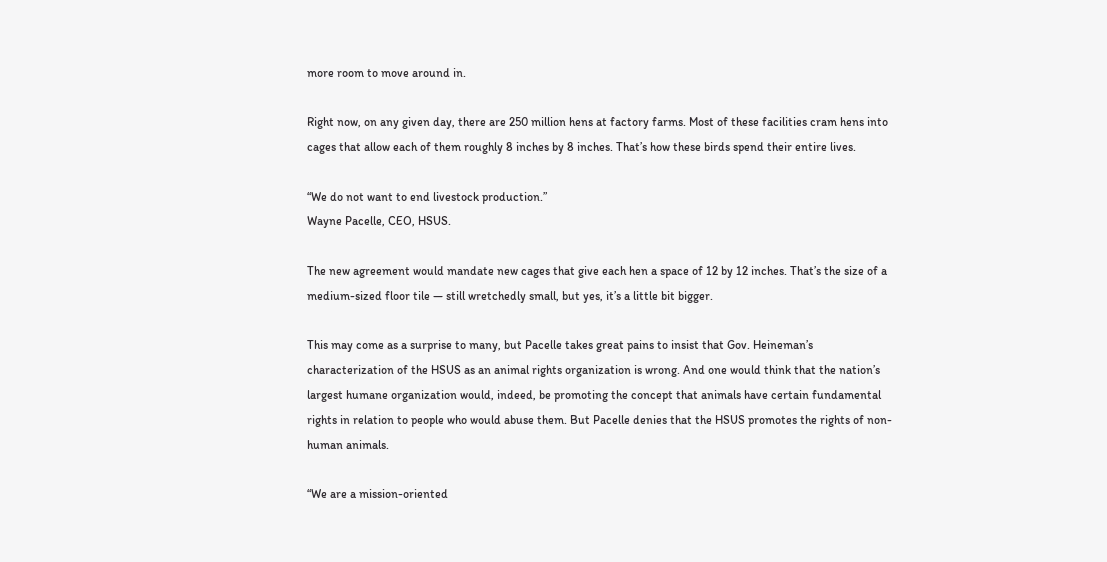more room to move around in.

Right now, on any given day, there are 250 million hens at factory farms. Most of these facilities cram hens into cages that allow each of them roughly 8 inches by 8 inches. That’s how these birds spend their entire lives.

“We do not want to end livestock production.”
Wayne Pacelle, CEO, HSUS.

The new agreement would mandate new cages that give each hen a space of 12 by 12 inches. That’s the size of a medium-sized floor tile — still wretchedly small, but yes, it’s a little bit bigger.

This may come as a surprise to many, but Pacelle takes great pains to insist that Gov. Heineman’s characterization of the HSUS as an animal rights organization is wrong. And one would think that the nation’s largest humane organization would, indeed, be promoting the concept that animals have certain fundamental rights in relation to people who would abuse them. But Pacelle denies that the HSUS promotes the rights of non-human animals.

“We are a mission-oriented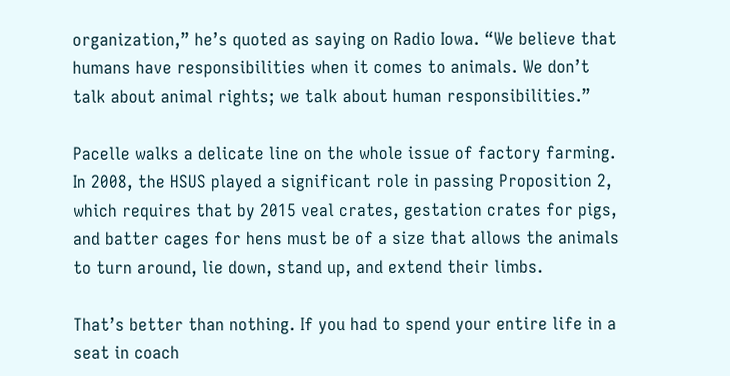organization,” he’s quoted as saying on Radio Iowa. “We believe that humans have responsibilities when it comes to animals. We don’t talk about animal rights; we talk about human responsibilities.”

Pacelle walks a delicate line on the whole issue of factory farming. In 2008, the HSUS played a significant role in passing Proposition 2, which requires that by 2015 veal crates, gestation crates for pigs, and batter cages for hens must be of a size that allows the animals to turn around, lie down, stand up, and extend their limbs.

That’s better than nothing. If you had to spend your entire life in a seat in coach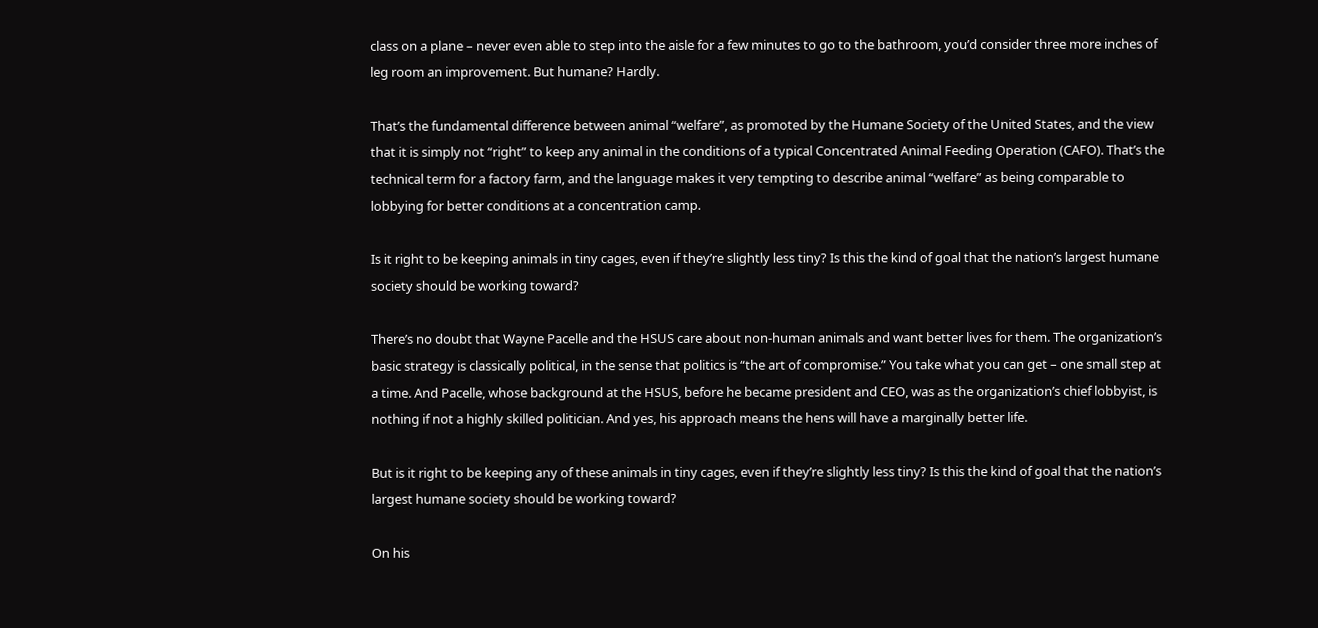class on a plane – never even able to step into the aisle for a few minutes to go to the bathroom, you’d consider three more inches of leg room an improvement. But humane? Hardly.

That’s the fundamental difference between animal “welfare”, as promoted by the Humane Society of the United States, and the view that it is simply not “right” to keep any animal in the conditions of a typical Concentrated Animal Feeding Operation (CAFO). That’s the technical term for a factory farm, and the language makes it very tempting to describe animal “welfare” as being comparable to lobbying for better conditions at a concentration camp.

Is it right to be keeping animals in tiny cages, even if they’re slightly less tiny? Is this the kind of goal that the nation’s largest humane society should be working toward?

There’s no doubt that Wayne Pacelle and the HSUS care about non-human animals and want better lives for them. The organization’s basic strategy is classically political, in the sense that politics is “the art of compromise.” You take what you can get – one small step at a time. And Pacelle, whose background at the HSUS, before he became president and CEO, was as the organization’s chief lobbyist, is nothing if not a highly skilled politician. And yes, his approach means the hens will have a marginally better life.

But is it right to be keeping any of these animals in tiny cages, even if they’re slightly less tiny? Is this the kind of goal that the nation’s largest humane society should be working toward?

On his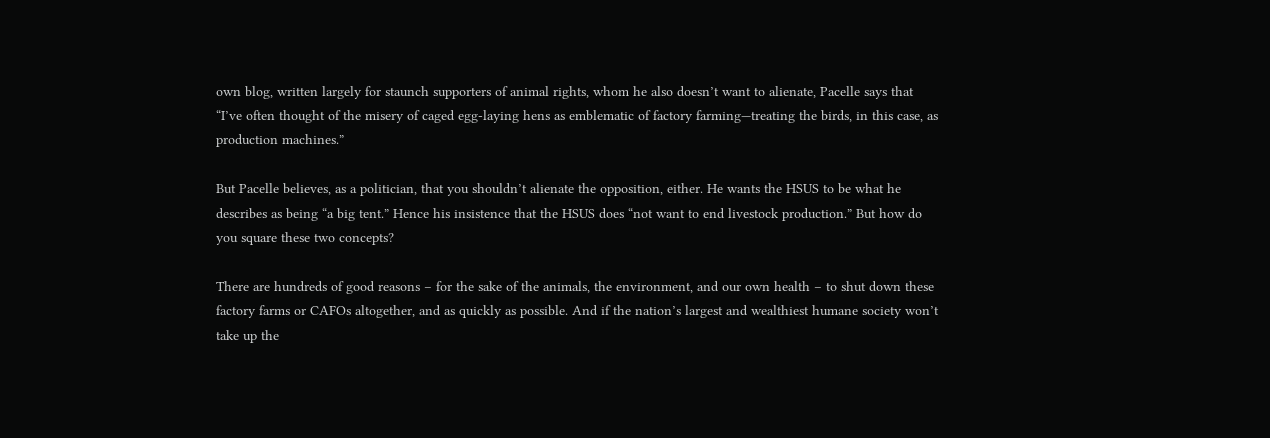own blog, written largely for staunch supporters of animal rights, whom he also doesn’t want to alienate, Pacelle says that “I’ve often thought of the misery of caged egg-laying hens as emblematic of factory farming—treating the birds, in this case, as production machines.”

But Pacelle believes, as a politician, that you shouldn’t alienate the opposition, either. He wants the HSUS to be what he describes as being “a big tent.” Hence his insistence that the HSUS does “not want to end livestock production.” But how do you square these two concepts?

There are hundreds of good reasons – for the sake of the animals, the environment, and our own health – to shut down these factory farms or CAFOs altogether, and as quickly as possible. And if the nation’s largest and wealthiest humane society won’t take up the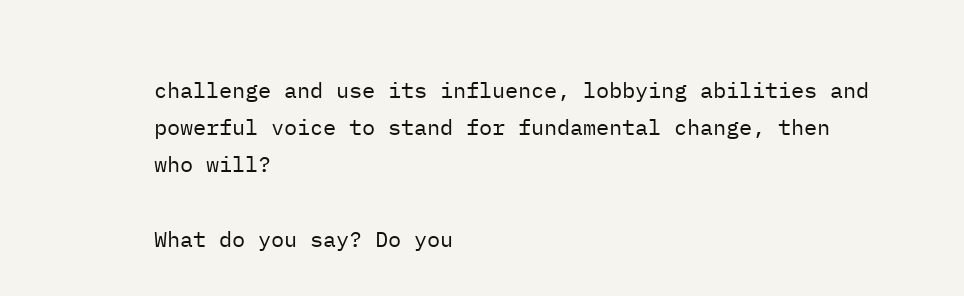challenge and use its influence, lobbying abilities and powerful voice to stand for fundamental change, then who will?

What do you say? Do you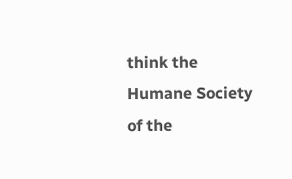think the Humane Society of the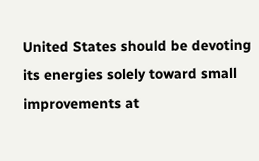United States should be devoting its energies solely toward small improvements at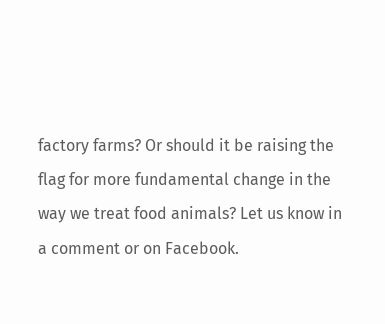factory farms? Or should it be raising the flag for more fundamental change in the way we treat food animals? Let us know in a comment or on Facebook.